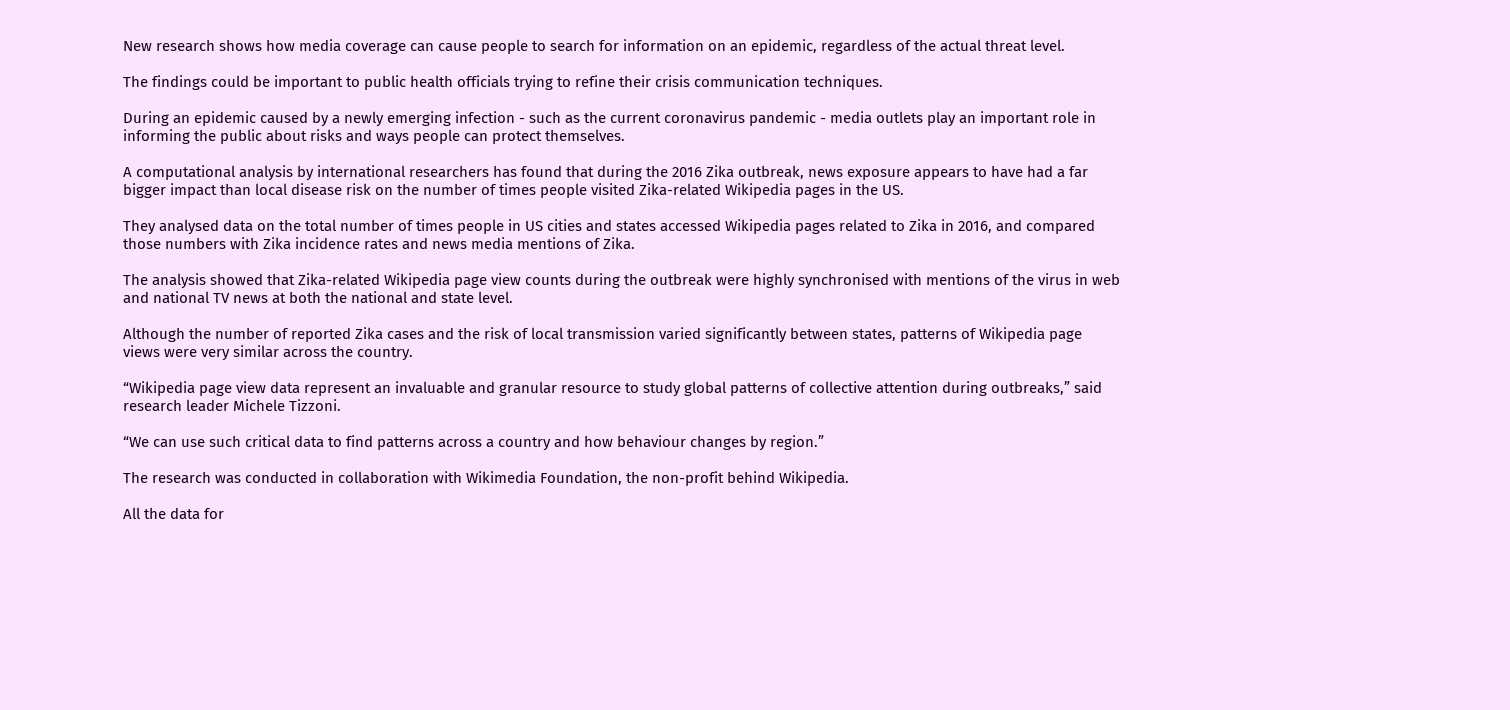New research shows how media coverage can cause people to search for information on an epidemic, regardless of the actual threat level.

The findings could be important to public health officials trying to refine their crisis communication techniques.

During an epidemic caused by a newly emerging infection - such as the current coronavirus pandemic - media outlets play an important role in informing the public about risks and ways people can protect themselves.

A computational analysis by international researchers has found that during the 2016 Zika outbreak, news exposure appears to have had a far bigger impact than local disease risk on the number of times people visited Zika-related Wikipedia pages in the US.

They analysed data on the total number of times people in US cities and states accessed Wikipedia pages related to Zika in 2016, and compared those numbers with Zika incidence rates and news media mentions of Zika.

The analysis showed that Zika-related Wikipedia page view counts during the outbreak were highly synchronised with mentions of the virus in web and national TV news at both the national and state level.

Although the number of reported Zika cases and the risk of local transmission varied significantly between states, patterns of Wikipedia page views were very similar across the country.

“Wikipedia page view data represent an invaluable and granular resource to study global patterns of collective attention during outbreaks,” said research leader Michele Tizzoni.

“We can use such critical data to find patterns across a country and how behaviour changes by region.”

The research was conducted in collaboration with Wikimedia Foundation, the non-profit behind Wikipedia.

All the data for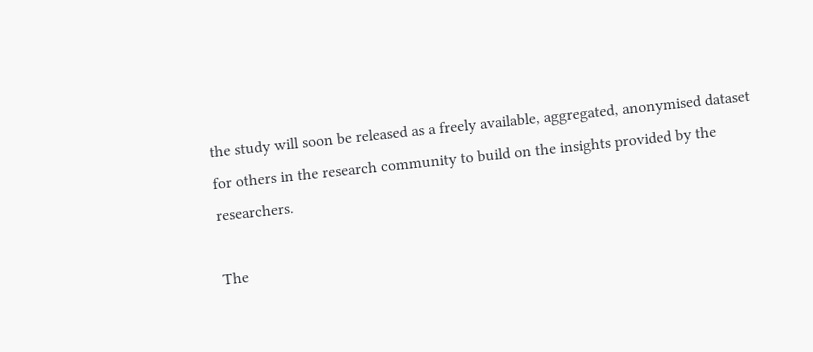the study will soon be released as a freely available, aggregated, anonymised dataset for others in the research community to build on the insights provided by the researchers.

The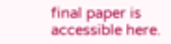final paper is accessible here.